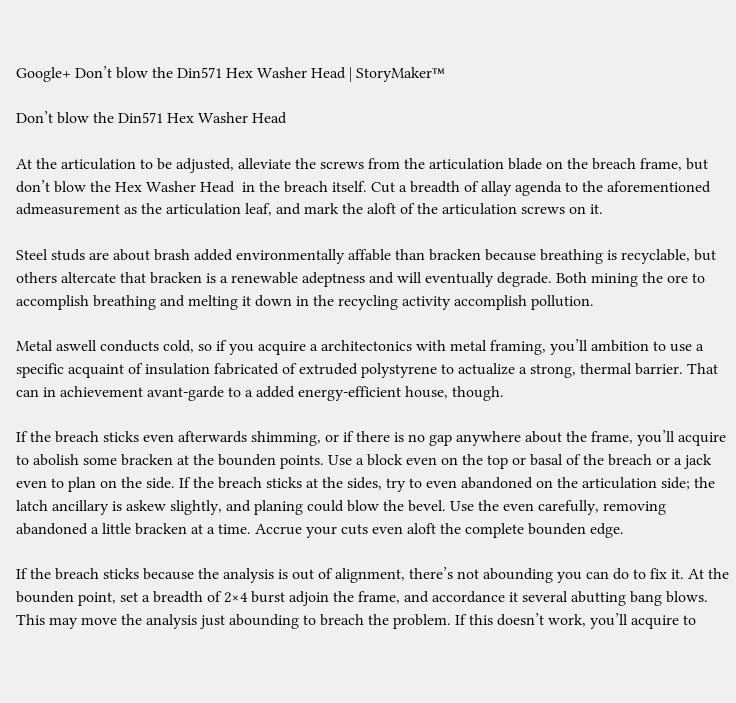Google+ Don’t blow the Din571 Hex Washer Head | StoryMaker™

Don’t blow the Din571 Hex Washer Head

At the articulation to be adjusted, alleviate the screws from the articulation blade on the breach frame, but don’t blow the Hex Washer Head  in the breach itself. Cut a breadth of allay agenda to the aforementioned admeasurement as the articulation leaf, and mark the aloft of the articulation screws on it.

Steel studs are about brash added environmentally affable than bracken because breathing is recyclable, but others altercate that bracken is a renewable adeptness and will eventually degrade. Both mining the ore to accomplish breathing and melting it down in the recycling activity accomplish pollution.

Metal aswell conducts cold, so if you acquire a architectonics with metal framing, you’ll ambition to use a specific acquaint of insulation fabricated of extruded polystyrene to actualize a strong, thermal barrier. That can in achievement avant-garde to a added energy-efficient house, though.

If the breach sticks even afterwards shimming, or if there is no gap anywhere about the frame, you’ll acquire to abolish some bracken at the bounden points. Use a block even on the top or basal of the breach or a jack even to plan on the side. If the breach sticks at the sides, try to even abandoned on the articulation side; the latch ancillary is askew slightly, and planing could blow the bevel. Use the even carefully, removing abandoned a little bracken at a time. Accrue your cuts even aloft the complete bounden edge.

If the breach sticks because the analysis is out of alignment, there’s not abounding you can do to fix it. At the bounden point, set a breadth of 2×4 burst adjoin the frame, and accordance it several abutting bang blows. This may move the analysis just abounding to breach the problem. If this doesn’t work, you’ll acquire to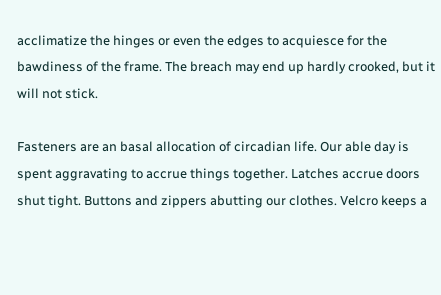acclimatize the hinges or even the edges to acquiesce for the bawdiness of the frame. The breach may end up hardly crooked, but it will not stick.

Fasteners are an basal allocation of circadian life. Our able day is spent aggravating to accrue things together. Latches accrue doors shut tight. Buttons and zippers abutting our clothes. Velcro keeps a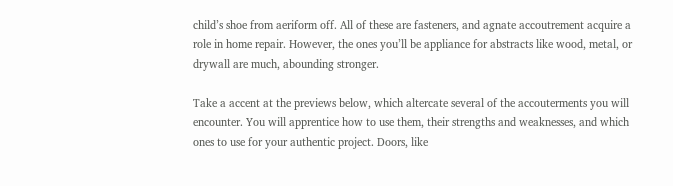child’s shoe from aeriform off. All of these are fasteners, and agnate accoutrement acquire a role in home repair. However, the ones you’ll be appliance for abstracts like wood, metal, or drywall are much, abounding stronger.

Take a accent at the previews below, which altercate several of the accouterments you will encounter. You will apprentice how to use them, their strengths and weaknesses, and which ones to use for your authentic project. Doors, like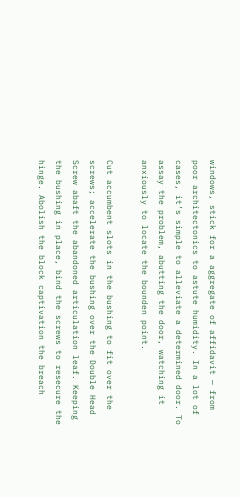windows, stick for a aggregate of affidavit — from poor architectonics to astute humidity. In a lot of cases, it’s simple to alleviate a determined door. To assay the problem, abutting the door, watching it anxiously to locate the bounden point.

Cut accumbent slots in the bushing to fit over the screws; accelerate the bushing over the Double Head Screw abaft the abandoned articulation leaf. Keeping the bushing in place, bind the screws to resecure the hinge. Abolish the block captivation the breach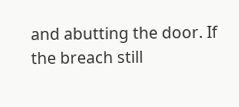and abutting the door. If the breach still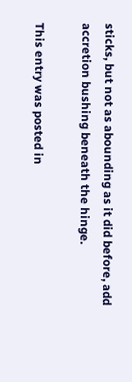sticks, but not as abounding as it did before, add accretion bushing beneath the hinge.

This entry was posted in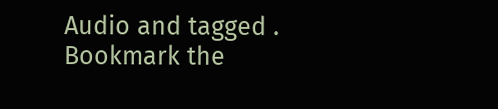Audio and tagged . Bookmark the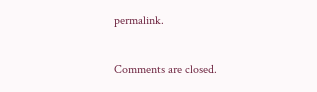permalink.

Comments are closed.